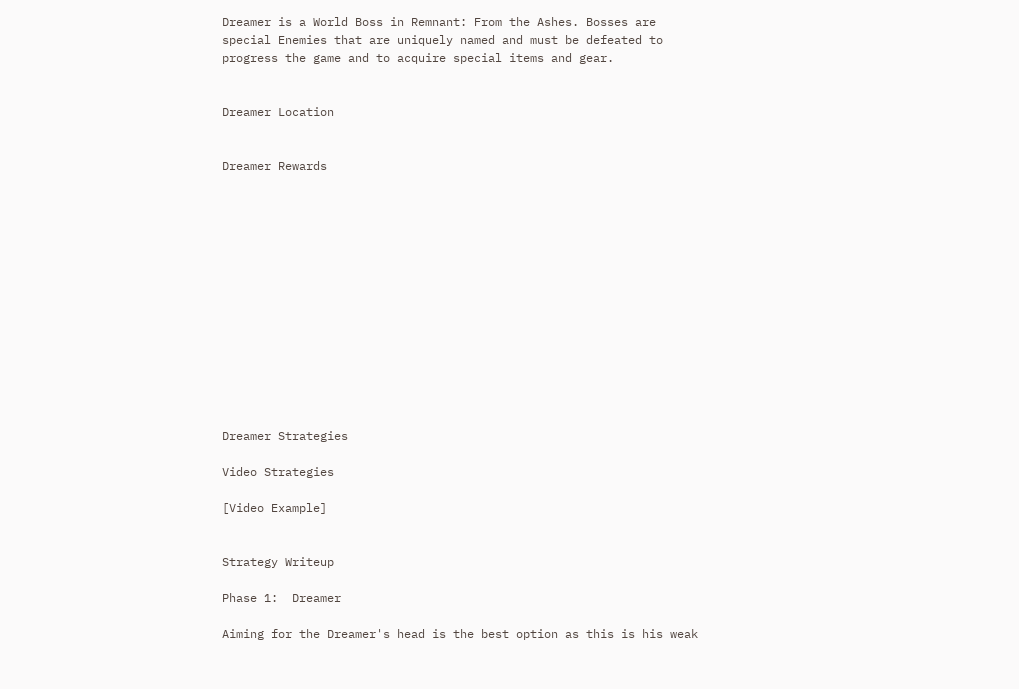Dreamer is a World Boss in Remnant: From the Ashes. Bosses are special Enemies that are uniquely named and must be defeated to progress the game and to acquire special items and gear.


Dreamer Location


Dreamer Rewards














Dreamer Strategies

Video Strategies

[Video Example]


Strategy Writeup

Phase 1:  Dreamer

Aiming for the Dreamer's head is the best option as this is his weak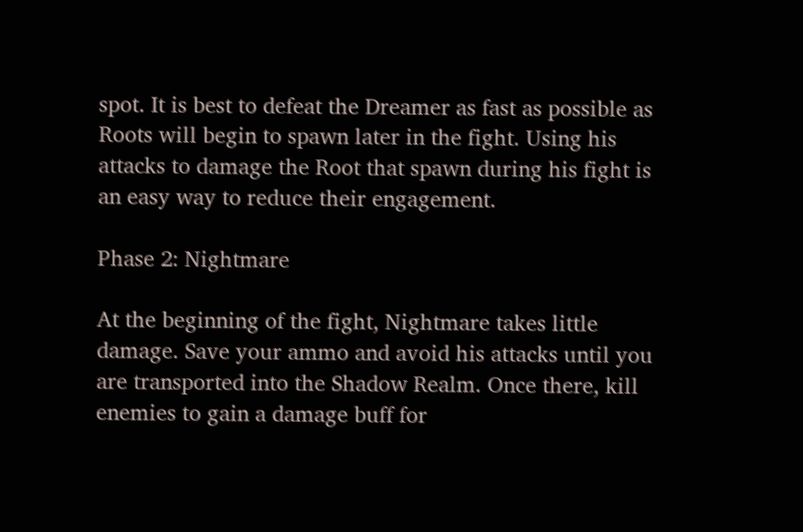spot. It is best to defeat the Dreamer as fast as possible as Roots will begin to spawn later in the fight. Using his attacks to damage the Root that spawn during his fight is an easy way to reduce their engagement.

Phase 2: Nightmare

At the beginning of the fight, Nightmare takes little damage. Save your ammo and avoid his attacks until you are transported into the Shadow Realm. Once there, kill enemies to gain a damage buff for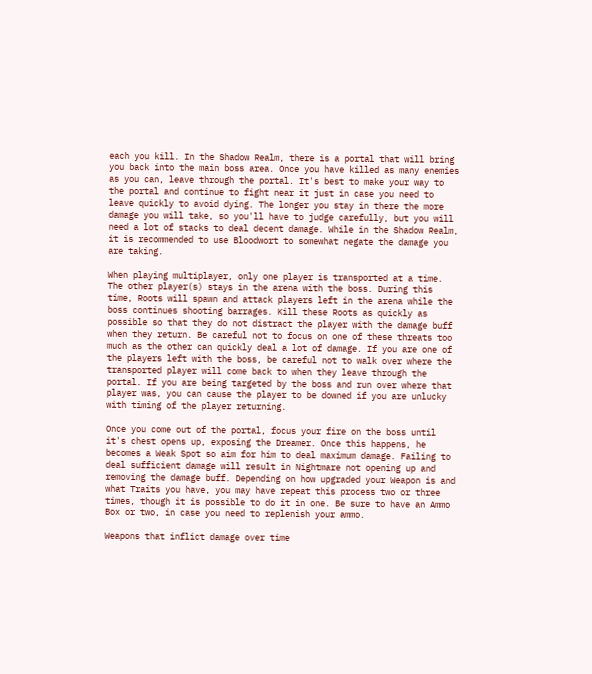each you kill. In the Shadow Realm, there is a portal that will bring you back into the main boss area. Once you have killed as many enemies as you can, leave through the portal. It's best to make your way to the portal and continue to fight near it just in case you need to leave quickly to avoid dying. The longer you stay in there the more damage you will take, so you'll have to judge carefully, but you will need a lot of stacks to deal decent damage. While in the Shadow Realm, it is recommended to use Bloodwort to somewhat negate the damage you are taking.

When playing multiplayer, only one player is transported at a time. The other player(s) stays in the arena with the boss. During this time, Roots will spawn and attack players left in the arena while the boss continues shooting barrages. Kill these Roots as quickly as possible so that they do not distract the player with the damage buff when they return. Be careful not to focus on one of these threats too much as the other can quickly deal a lot of damage. If you are one of the players left with the boss, be careful not to walk over where the transported player will come back to when they leave through the portal. If you are being targeted by the boss and run over where that player was, you can cause the player to be downed if you are unlucky with timing of the player returning.

Once you come out of the portal, focus your fire on the boss until it's chest opens up, exposing the Dreamer. Once this happens, he becomes a Weak Spot so aim for him to deal maximum damage. Failing to deal sufficient damage will result in Nightmare not opening up and removing the damage buff. Depending on how upgraded your Weapon is and what Traits you have, you may have repeat this process two or three times, though it is possible to do it in one. Be sure to have an Ammo Box or two, in case you need to replenish your ammo.

Weapons that inflict damage over time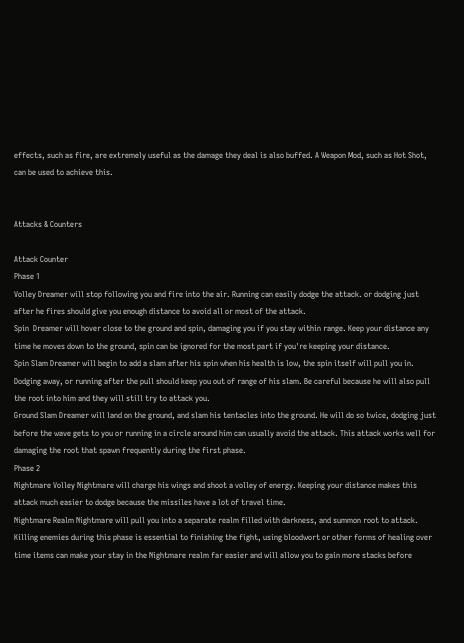effects, such as fire, are extremely useful as the damage they deal is also buffed. A Weapon Mod, such as Hot Shot, can be used to achieve this.


Attacks & Counters

Attack Counter
Phase 1
Volley Dreamer will stop following you and fire into the air. Running can easily dodge the attack. or dodging just after he fires should give you enough distance to avoid all or most of the attack.
Spin  Dreamer will hover close to the ground and spin, damaging you if you stay within range. Keep your distance any time he moves down to the ground, spin can be ignored for the most part if you're keeping your distance.
Spin Slam Dreamer will begin to add a slam after his spin when his health is low, the spin itself will pull you in. Dodging away, or running after the pull should keep you out of range of his slam. Be careful because he will also pull the root into him and they will still try to attack you.
Ground Slam Dreamer will land on the ground, and slam his tentacles into the ground. He will do so twice, dodging just before the wave gets to you or running in a circle around him can usually avoid the attack. This attack works well for damaging the root that spawn frequently during the first phase.
Phase 2
Nightmare Volley Nightmare will charge his wings and shoot a volley of energy. Keeping your distance makes this attack much easier to dodge because the missiles have a lot of travel time.
Nightmare Realm Nightmare will pull you into a separate realm filled with darkness, and summon root to attack. Killing enemies during this phase is essential to finishing the fight, using bloodwort or other forms of healing over time items can make your stay in the Nightmare realm far easier and will allow you to gain more stacks before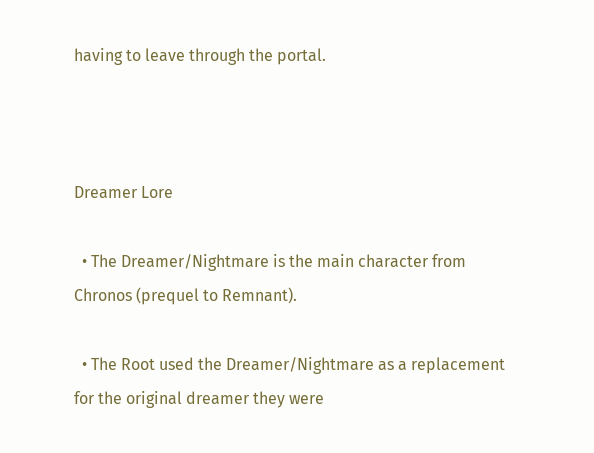having to leave through the portal.



Dreamer Lore

  • The Dreamer/Nightmare is the main character from Chronos (prequel to Remnant).

  • The Root used the Dreamer/Nightmare as a replacement for the original dreamer they were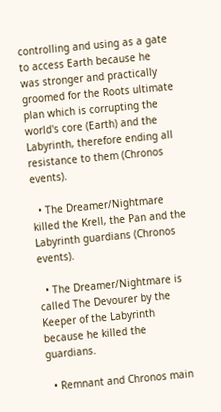controlling and using as a gate to access Earth because he was stronger and practically groomed for the Roots ultimate plan which is corrupting the world's core (Earth) and the Labyrinth, therefore ending all resistance to them (Chronos events).

  • The Dreamer/Nightmare killed the Krell, the Pan and the Labyrinth guardians (Chronos events).

  • The Dreamer/Nightmare is called The Devourer by the Keeper of the Labyrinth because he killed the guardians.

  • Remnant and Chronos main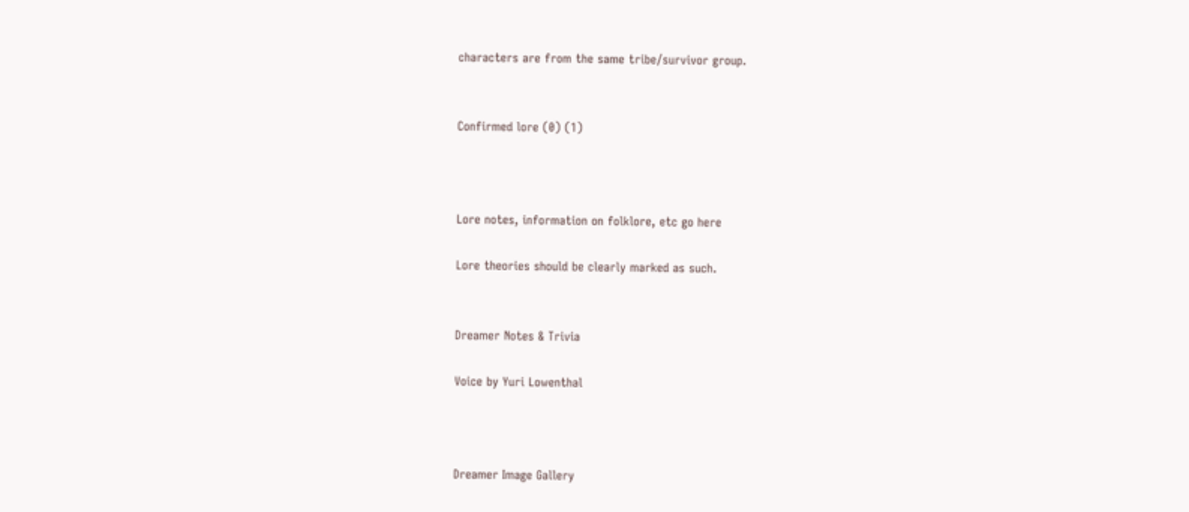characters are from the same tribe/survivor group.


Confirmed lore (0) (1)



Lore notes, information on folklore, etc go here

Lore theories should be clearly marked as such.


Dreamer Notes & Trivia

Voice by Yuri Lowenthal



Dreamer Image Gallery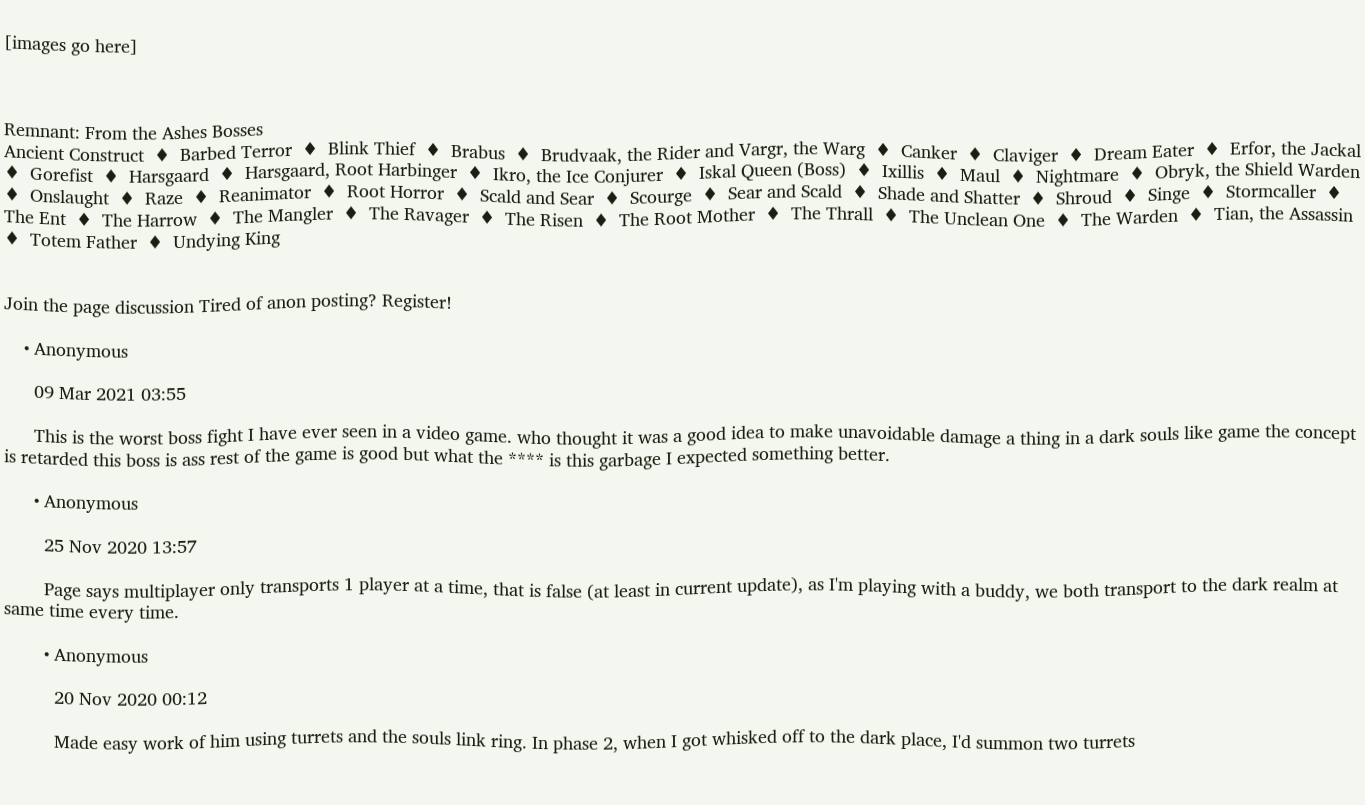[images go here]



Remnant: From the Ashes Bosses
Ancient Construct  ♦  Barbed Terror  ♦  Blink Thief  ♦  Brabus  ♦  Brudvaak, the Rider and Vargr, the Warg  ♦  Canker  ♦  Claviger  ♦  Dream Eater  ♦  Erfor, the Jackal  ♦  Gorefist  ♦  Harsgaard  ♦  Harsgaard, Root Harbinger  ♦  Ikro, the Ice Conjurer  ♦  Iskal Queen (Boss)  ♦  Ixillis  ♦  Maul  ♦  Nightmare  ♦  Obryk, the Shield Warden  ♦  Onslaught  ♦  Raze  ♦  Reanimator  ♦  Root Horror  ♦  Scald and Sear  ♦  Scourge  ♦  Sear and Scald  ♦  Shade and Shatter  ♦  Shroud  ♦  Singe  ♦  Stormcaller  ♦  The Ent  ♦  The Harrow  ♦  The Mangler  ♦  The Ravager  ♦  The Risen  ♦  The Root Mother  ♦  The Thrall  ♦  The Unclean One  ♦  The Warden  ♦  Tian, the Assassin  ♦  Totem Father  ♦  Undying King


Join the page discussion Tired of anon posting? Register!

    • Anonymous

      09 Mar 2021 03:55

      This is the worst boss fight I have ever seen in a video game. who thought it was a good idea to make unavoidable damage a thing in a dark souls like game the concept is retarded this boss is ass rest of the game is good but what the **** is this garbage I expected something better.

      • Anonymous

        25 Nov 2020 13:57

        Page says multiplayer only transports 1 player at a time, that is false (at least in current update), as I'm playing with a buddy, we both transport to the dark realm at same time every time.

        • Anonymous

          20 Nov 2020 00:12

          Made easy work of him using turrets and the souls link ring. In phase 2, when I got whisked off to the dark place, I'd summon two turrets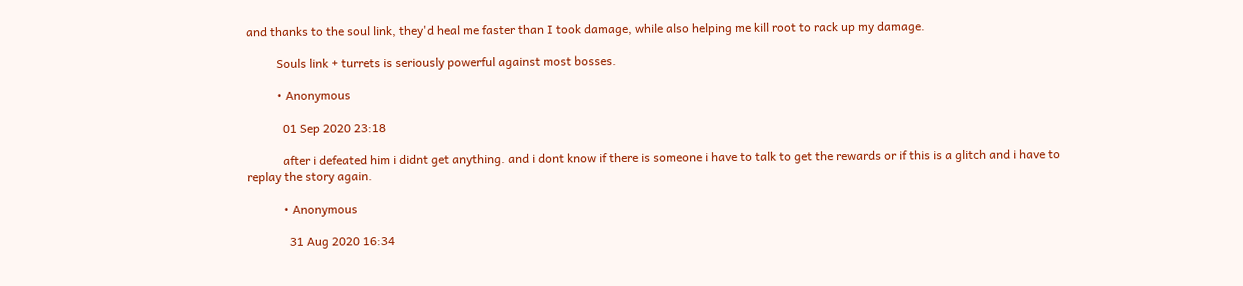and thanks to the soul link, they'd heal me faster than I took damage, while also helping me kill root to rack up my damage.

          Souls link + turrets is seriously powerful against most bosses.

          • Anonymous

            01 Sep 2020 23:18

            after i defeated him i didnt get anything. and i dont know if there is someone i have to talk to get the rewards or if this is a glitch and i have to replay the story again.

            • Anonymous

              31 Aug 2020 16:34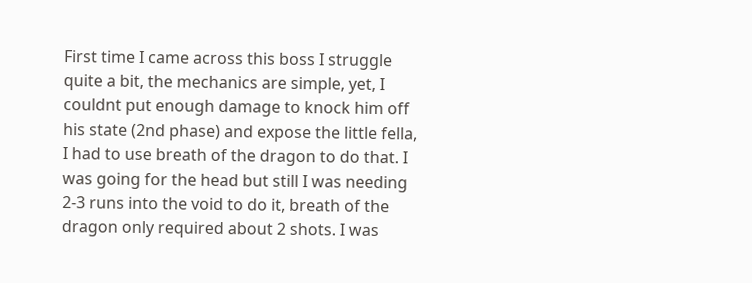First time I came across this boss I struggle quite a bit, the mechanics are simple, yet, I couldnt put enough damage to knock him off his state (2nd phase) and expose the little fella, I had to use breath of the dragon to do that. I was going for the head but still I was needing 2-3 runs into the void to do it, breath of the dragon only required about 2 shots. I was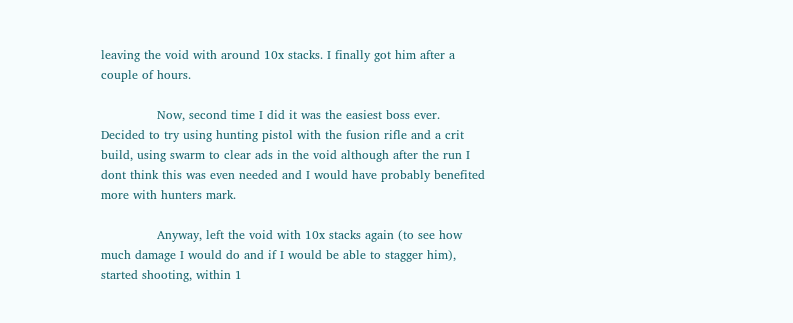leaving the void with around 10x stacks. I finally got him after a couple of hours.

              Now, second time I did it was the easiest boss ever. Decided to try using hunting pistol with the fusion rifle and a crit build, using swarm to clear ads in the void although after the run I dont think this was even needed and I would have probably benefited more with hunters mark.

              Anyway, left the void with 10x stacks again (to see how much damage I would do and if I would be able to stagger him), started shooting, within 1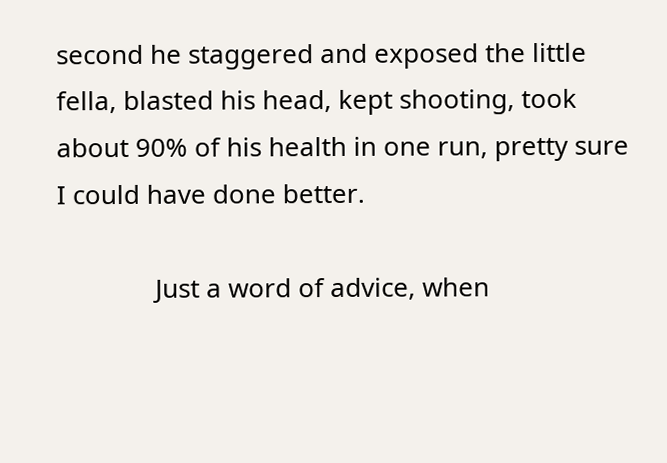second he staggered and exposed the little fella, blasted his head, kept shooting, took about 90% of his health in one run, pretty sure I could have done better.

              Just a word of advice, when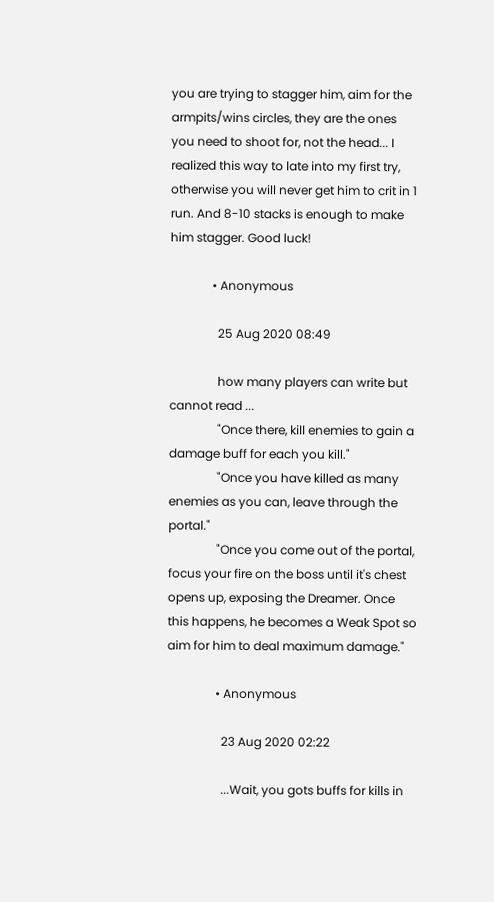you are trying to stagger him, aim for the armpits/wins circles, they are the ones you need to shoot for, not the head... I realized this way to late into my first try, otherwise you will never get him to crit in 1 run. And 8-10 stacks is enough to make him stagger. Good luck!

              • Anonymous

                25 Aug 2020 08:49

                how many players can write but cannot read ...
                "Once there, kill enemies to gain a damage buff for each you kill."
                "Once you have killed as many enemies as you can, leave through the portal."
                "Once you come out of the portal, focus your fire on the boss until it's chest opens up, exposing the Dreamer. Once this happens, he becomes a Weak Spot so aim for him to deal maximum damage."

                • Anonymous

                  23 Aug 2020 02:22

                  ...Wait, you gots buffs for kills in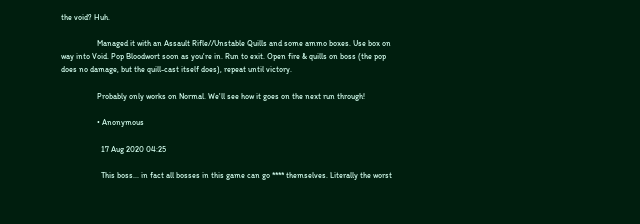the void? Huh.

                  Managed it with an Assault Rifle//Unstable Quills and some ammo boxes. Use box on way into Void. Pop Bloodwort soon as you're in. Run to exit. Open fire & quills on boss (the pop does no damage, but the quill-cast itself does), repeat until victory.

                  Probably only works on Normal. We'll see how it goes on the next run through!

                  • Anonymous

                    17 Aug 2020 04:25

                    This boss... in fact all bosses in this game can go **** themselves. Literally the worst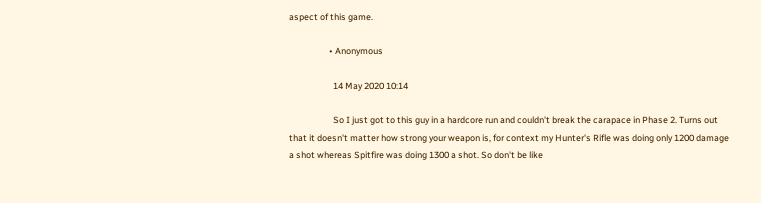aspect of this game.

                    • Anonymous

                      14 May 2020 10:14

                      So I just got to this guy in a hardcore run and couldn't break the carapace in Phase 2. Turns out that it doesn't matter how strong your weapon is, for context my Hunter's Rifle was doing only 1200 damage a shot whereas Spitfire was doing 1300 a shot. So don't be like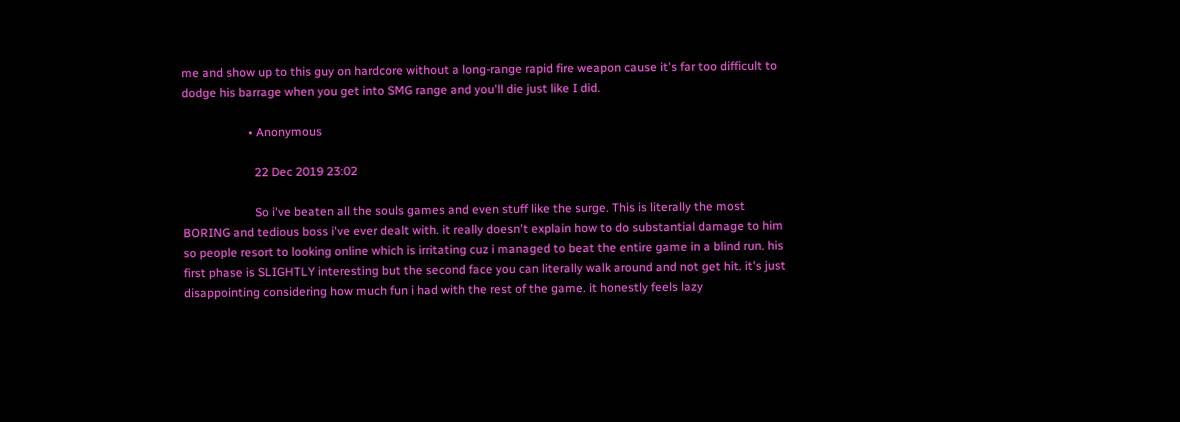me and show up to this guy on hardcore without a long-range rapid fire weapon cause it's far too difficult to dodge his barrage when you get into SMG range and you'll die just like I did.

                      • Anonymous

                        22 Dec 2019 23:02

                        So i've beaten all the souls games and even stuff like the surge. This is literally the most BORING and tedious boss i've ever dealt with. it really doesn't explain how to do substantial damage to him so people resort to looking online which is irritating cuz i managed to beat the entire game in a blind run. his first phase is SLIGHTLY interesting but the second face you can literally walk around and not get hit. it's just disappointing considering how much fun i had with the rest of the game. it honestly feels lazy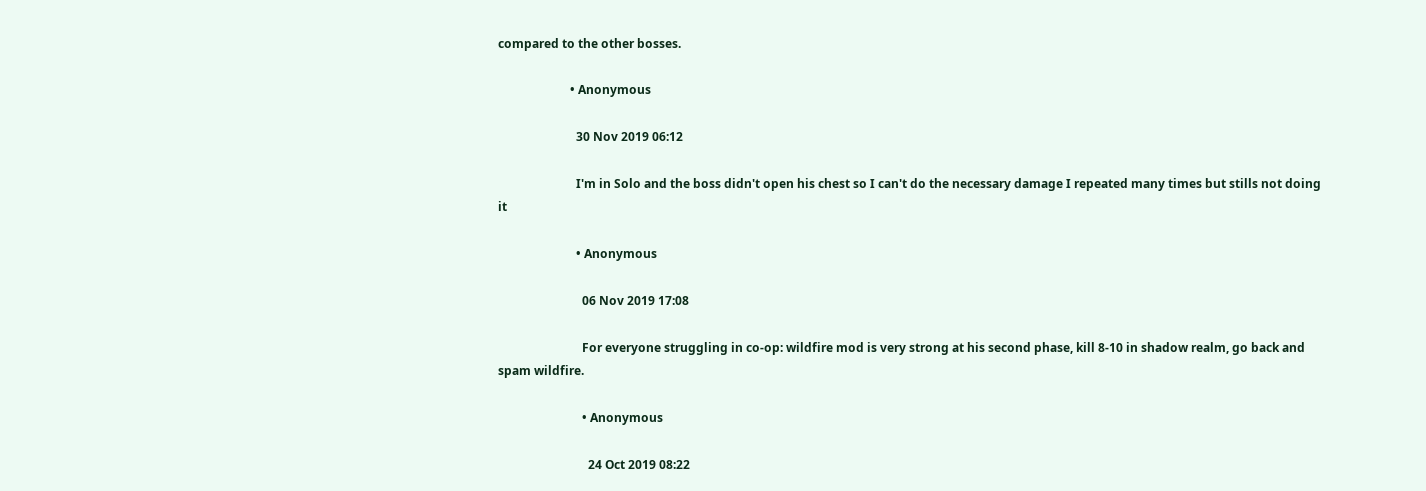compared to the other bosses.

                        • Anonymous

                          30 Nov 2019 06:12

                          I'm in Solo and the boss didn't open his chest so I can't do the necessary damage I repeated many times but stills not doing it

                          • Anonymous

                            06 Nov 2019 17:08

                            For everyone struggling in co-op: wildfire mod is very strong at his second phase, kill 8-10 in shadow realm, go back and spam wildfire.

                            • Anonymous

                              24 Oct 2019 08:22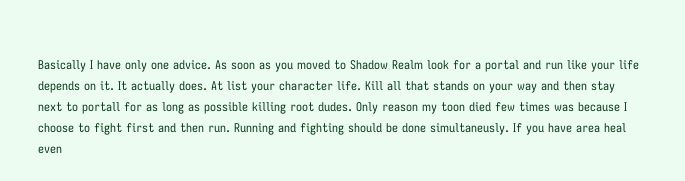Basically I have only one advice. As soon as you moved to Shadow Realm look for a portal and run like your life depends on it. It actually does. At list your character life. Kill all that stands on your way and then stay next to portall for as long as possible killing root dudes. Only reason my toon died few times was because I choose to fight first and then run. Running and fighting should be done simultaneusly. If you have area heal even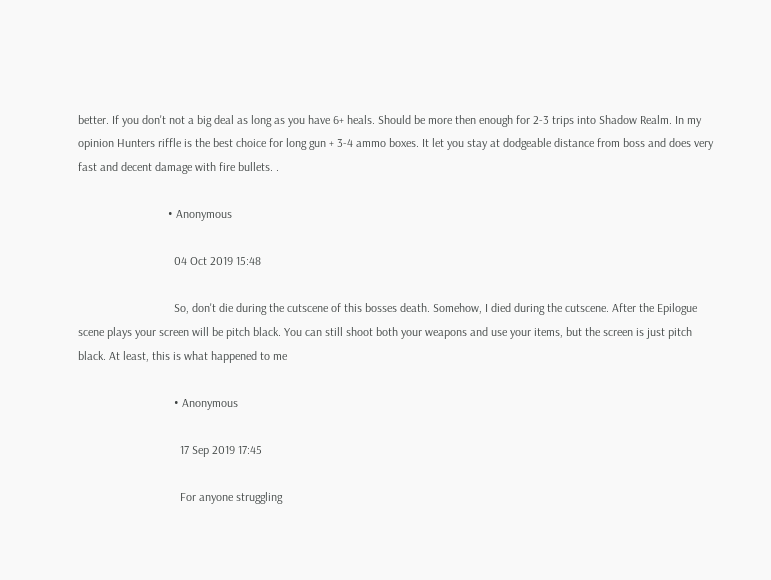better. If you don't not a big deal as long as you have 6+ heals. Should be more then enough for 2-3 trips into Shadow Realm. In my opinion Hunters riffle is the best choice for long gun + 3-4 ammo boxes. It let you stay at dodgeable distance from boss and does very fast and decent damage with fire bullets. .

                              • Anonymous

                                04 Oct 2019 15:48

                                So, don't die during the cutscene of this bosses death. Somehow, I died during the cutscene. After the Epilogue scene plays your screen will be pitch black. You can still shoot both your weapons and use your items, but the screen is just pitch black. At least, this is what happened to me

                                • Anonymous

                                  17 Sep 2019 17:45

                                  For anyone struggling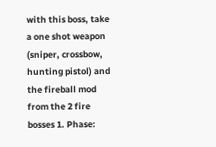with this boss, take a one shot weapon (sniper, crossbow, hunting pistol) and the fireball mod from the 2 fire bosses 1. Phase: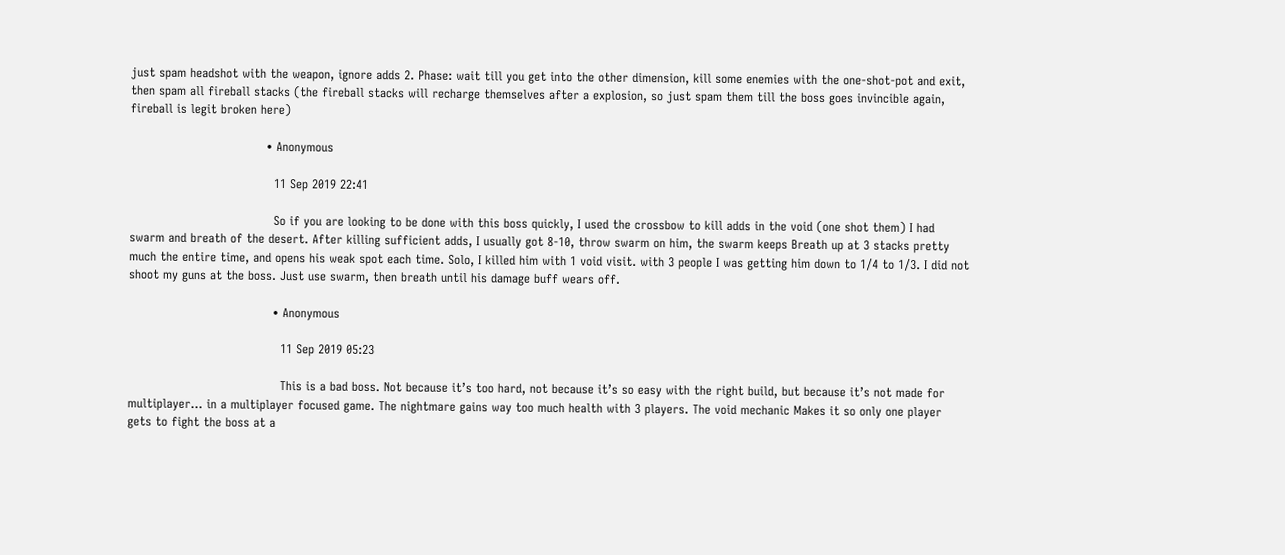just spam headshot with the weapon, ignore adds 2. Phase: wait till you get into the other dimension, kill some enemies with the one-shot-pot and exit, then spam all fireball stacks (the fireball stacks will recharge themselves after a explosion, so just spam them till the boss goes invincible again, fireball is legit broken here)

                                  • Anonymous

                                    11 Sep 2019 22:41

                                    So if you are looking to be done with this boss quickly, I used the crossbow to kill adds in the void (one shot them) I had swarm and breath of the desert. After killing sufficient adds, I usually got 8-10, throw swarm on him, the swarm keeps Breath up at 3 stacks pretty much the entire time, and opens his weak spot each time. Solo, I killed him with 1 void visit. with 3 people I was getting him down to 1/4 to 1/3. I did not shoot my guns at the boss. Just use swarm, then breath until his damage buff wears off.

                                    • Anonymous

                                      11 Sep 2019 05:23

                                      This is a bad boss. Not because it’s too hard, not because it’s so easy with the right build, but because it’s not made for multiplayer... in a multiplayer focused game. The nightmare gains way too much health with 3 players. The void mechanic Makes it so only one player gets to fight the boss at a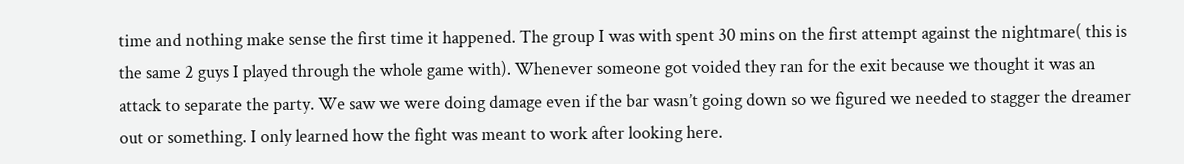time and nothing make sense the first time it happened. The group I was with spent 30 mins on the first attempt against the nightmare( this is the same 2 guys I played through the whole game with). Whenever someone got voided they ran for the exit because we thought it was an attack to separate the party. We saw we were doing damage even if the bar wasn’t going down so we figured we needed to stagger the dreamer out or something. I only learned how the fight was meant to work after looking here.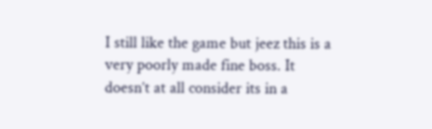I still like the game but jeez this is a very poorly made fine boss. It doesn’t at all consider its in a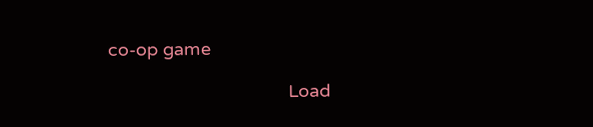co-op game

                                    Load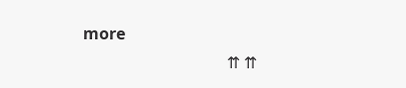more
                                    ⇈ ⇈